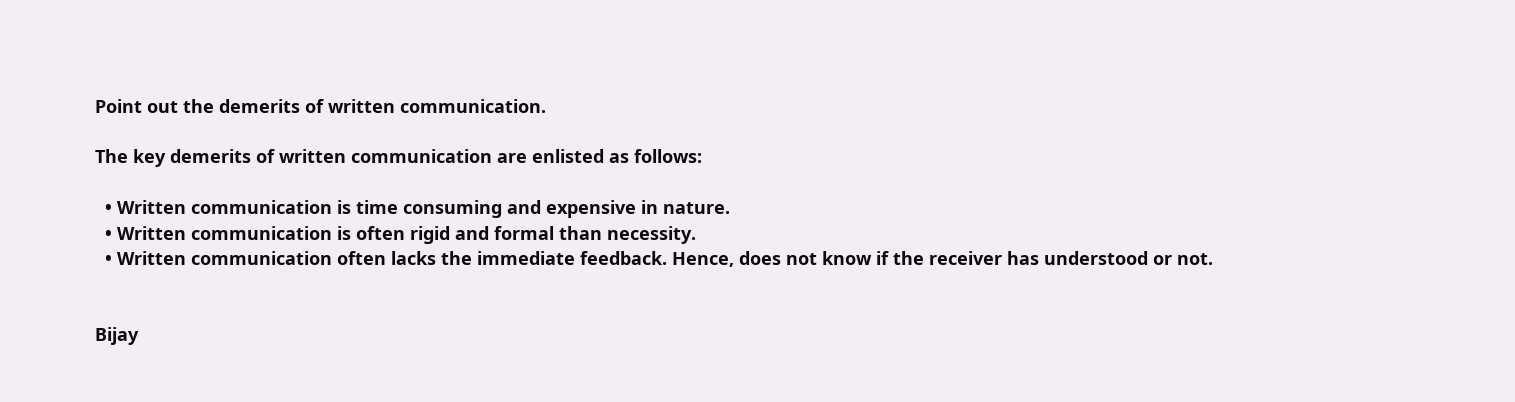Point out the demerits of written communication.

The key demerits of written communication are enlisted as follows:

  • Written communication is time consuming and expensive in nature.
  • Written communication is often rigid and formal than necessity.
  • Written communication often lacks the immediate feedback. Hence, does not know if the receiver has understood or not.


Bijay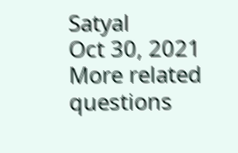Satyal
Oct 30, 2021
More related questions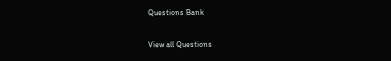Questions Bank

View all Questions